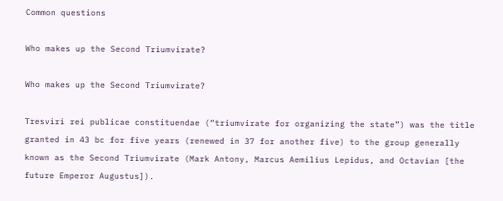Common questions

Who makes up the Second Triumvirate?

Who makes up the Second Triumvirate?

Tresviri rei publicae constituendae (“triumvirate for organizing the state”) was the title granted in 43 bc for five years (renewed in 37 for another five) to the group generally known as the Second Triumvirate (Mark Antony, Marcus Aemilius Lepidus, and Octavian [the future Emperor Augustus]).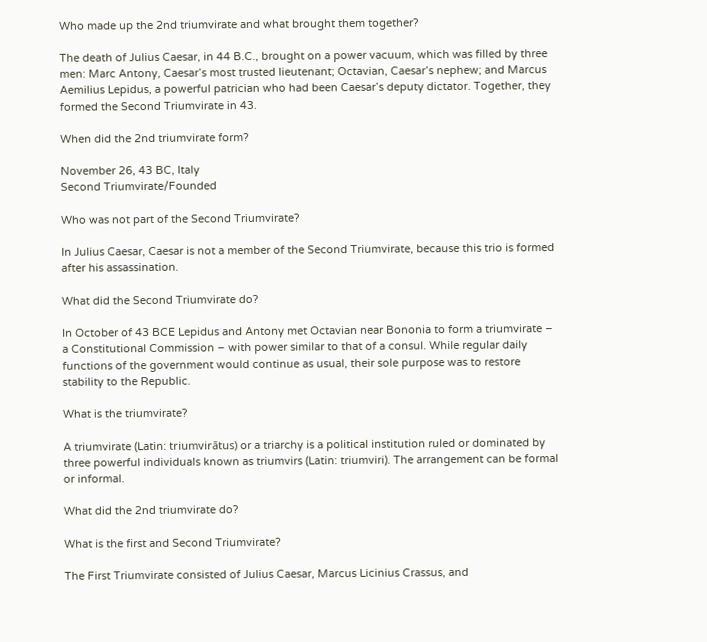Who made up the 2nd triumvirate and what brought them together?

The death of Julius Caesar, in 44 B.C., brought on a power vacuum, which was filled by three men: Marc Antony, Caesar’s most trusted lieutenant; Octavian, Caesar’s nephew; and Marcus Aemilius Lepidus, a powerful patrician who had been Caesar’s deputy dictator. Together, they formed the Second Triumvirate in 43.

When did the 2nd triumvirate form?

November 26, 43 BC, Italy
Second Triumvirate/Founded

Who was not part of the Second Triumvirate?

In Julius Caesar, Caesar is not a member of the Second Triumvirate, because this trio is formed after his assassination.

What did the Second Triumvirate do?

In October of 43 BCE Lepidus and Antony met Octavian near Bononia to form a triumvirate – a Constitutional Commission – with power similar to that of a consul. While regular daily functions of the government would continue as usual, their sole purpose was to restore stability to the Republic.

What is the triumvirate?

A triumvirate (Latin: triumvirātus) or a triarchy is a political institution ruled or dominated by three powerful individuals known as triumvirs (Latin: triumviri). The arrangement can be formal or informal.

What did the 2nd triumvirate do?

What is the first and Second Triumvirate?

The First Triumvirate consisted of Julius Caesar, Marcus Licinius Crassus, and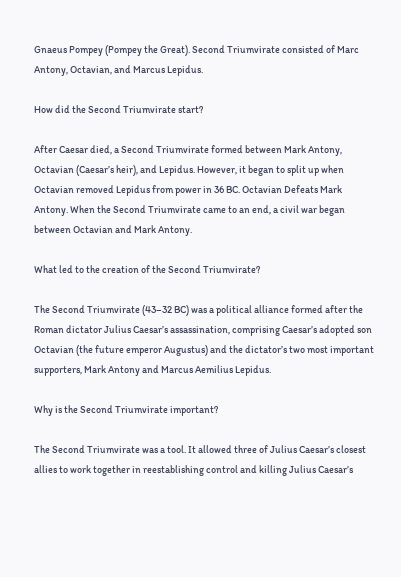Gnaeus Pompey (Pompey the Great). Second Triumvirate consisted of Marc Antony, Octavian, and Marcus Lepidus.

How did the Second Triumvirate start?

After Caesar died, a Second Triumvirate formed between Mark Antony, Octavian (Caesar’s heir), and Lepidus. However, it began to split up when Octavian removed Lepidus from power in 36 BC. Octavian Defeats Mark Antony. When the Second Triumvirate came to an end, a civil war began between Octavian and Mark Antony.

What led to the creation of the Second Triumvirate?

The Second Triumvirate (43–32 BC) was a political alliance formed after the Roman dictator Julius Caesar’s assassination, comprising Caesar’s adopted son Octavian (the future emperor Augustus) and the dictator’s two most important supporters, Mark Antony and Marcus Aemilius Lepidus.

Why is the Second Triumvirate important?

The Second Triumvirate was a tool. It allowed three of Julius Caesar’s closest allies to work together in reestablishing control and killing Julius Caesar’s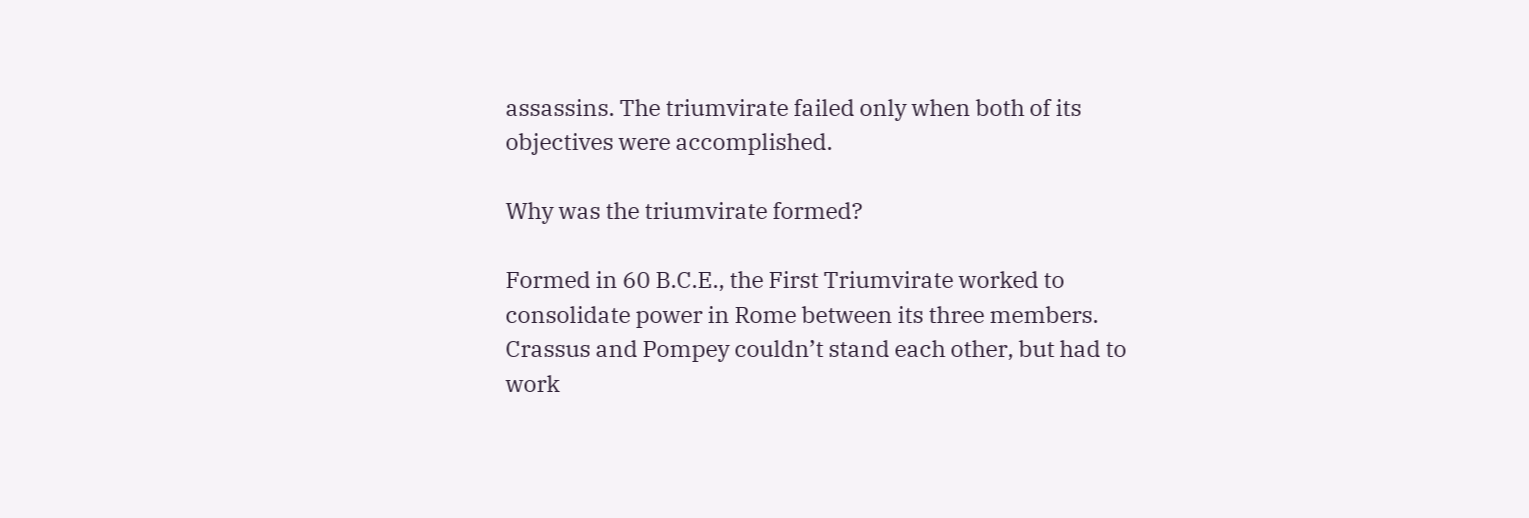assassins. The triumvirate failed only when both of its objectives were accomplished.

Why was the triumvirate formed?

Formed in 60 B.C.E., the First Triumvirate worked to consolidate power in Rome between its three members. Crassus and Pompey couldn’t stand each other, but had to work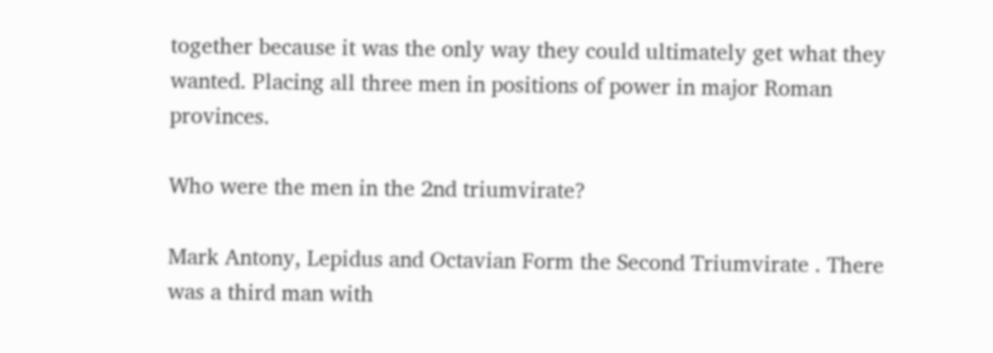together because it was the only way they could ultimately get what they wanted. Placing all three men in positions of power in major Roman provinces.

Who were the men in the 2nd triumvirate?

Mark Antony, Lepidus and Octavian Form the Second Triumvirate . There was a third man with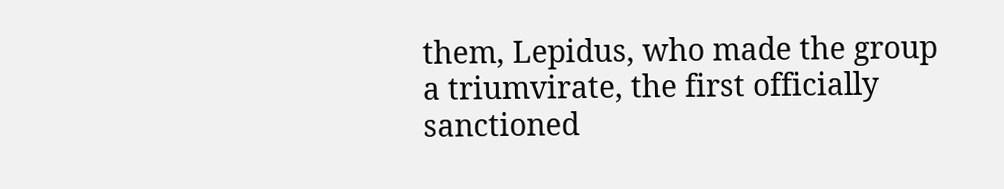them, Lepidus, who made the group a triumvirate, the first officially sanctioned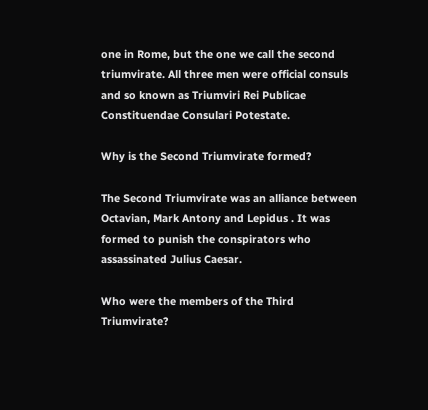one in Rome, but the one we call the second triumvirate. All three men were official consuls and so known as Triumviri Rei Publicae Constituendae Consulari Potestate.

Why is the Second Triumvirate formed?

The Second Triumvirate was an alliance between Octavian, Mark Antony and Lepidus . It was formed to punish the conspirators who assassinated Julius Caesar.

Who were the members of the Third Triumvirate?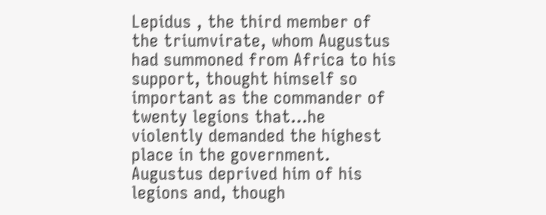Lepidus , the third member of the triumvirate, whom Augustus had summoned from Africa to his support, thought himself so important as the commander of twenty legions that…he violently demanded the highest place in the government. Augustus deprived him of his legions and, though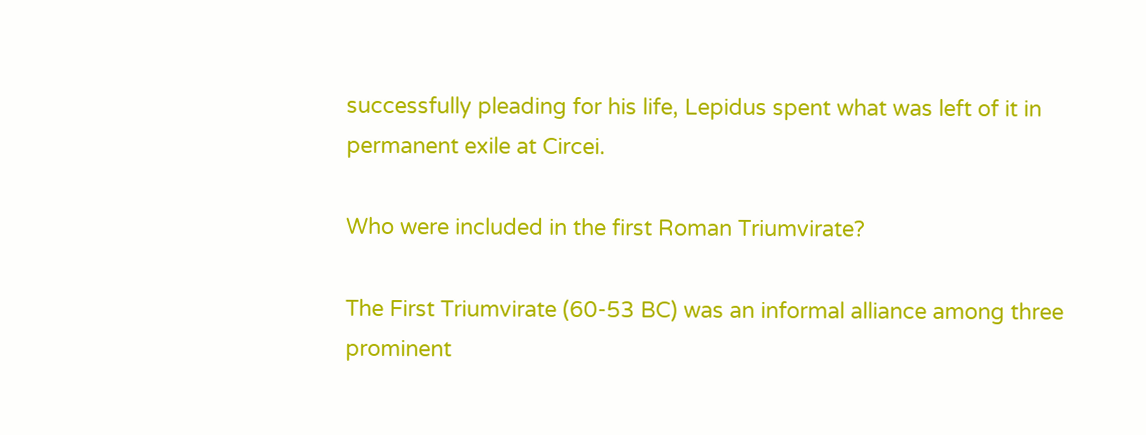successfully pleading for his life, Lepidus spent what was left of it in permanent exile at Circei.

Who were included in the first Roman Triumvirate?

The First Triumvirate (60-53 BC) was an informal alliance among three prominent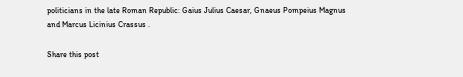politicians in the late Roman Republic: Gaius Julius Caesar, Gnaeus Pompeius Magnus and Marcus Licinius Crassus .

Share this post